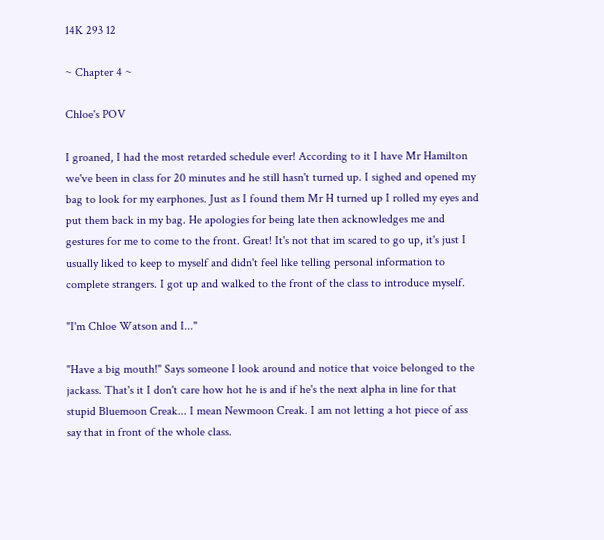14K 293 12

~ Chapter 4 ~

Chloe's POV

I groaned, I had the most retarded schedule ever! According to it I have Mr Hamilton we've been in class for 20 minutes and he still hasn't turned up. I sighed and opened my bag to look for my earphones. Just as I found them Mr H turned up I rolled my eyes and put them back in my bag. He apologies for being late then acknowledges me and gestures for me to come to the front. Great! It's not that im scared to go up, it's just I usually liked to keep to myself and didn't feel like telling personal information to complete strangers. I got up and walked to the front of the class to introduce myself.

"I'm Chloe Watson and I..."

"Have a big mouth!" Says someone I look around and notice that voice belonged to the jackass. That's it I don't care how hot he is and if he's the next alpha in line for that stupid Bluemoon Creak... I mean Newmoon Creak. I am not letting a hot piece of ass say that in front of the whole class.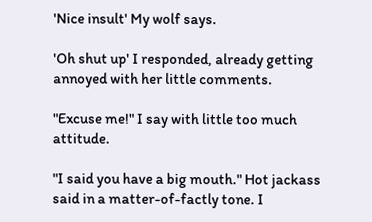'Nice insult' My wolf says.

'Oh shut up' I responded, already getting annoyed with her little comments.

"Excuse me!" I say with little too much attitude.

"I said you have a big mouth." Hot jackass said in a matter-of-factly tone. I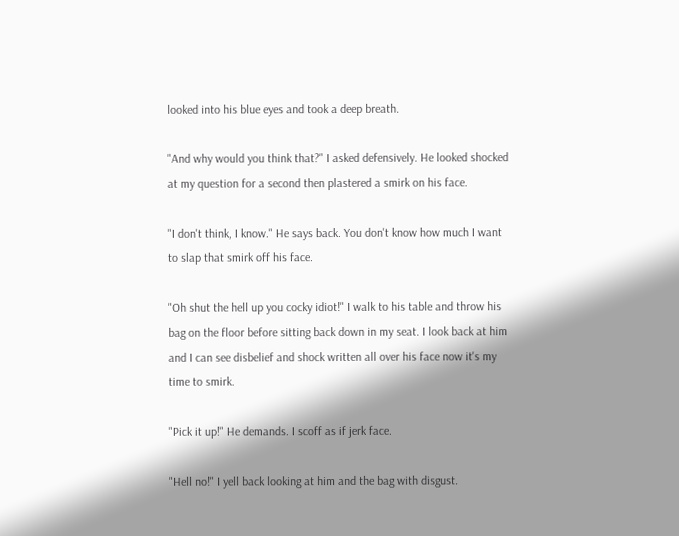looked into his blue eyes and took a deep breath.

"And why would you think that?" I asked defensively. He looked shocked at my question for a second then plastered a smirk on his face.

"I don't think, I know." He says back. You don't know how much I want to slap that smirk off his face.

"Oh shut the hell up you cocky idiot!" I walk to his table and throw his bag on the floor before sitting back down in my seat. I look back at him and I can see disbelief and shock written all over his face now it's my time to smirk.

"Pick it up!" He demands. I scoff as if jerk face.

"Hell no!" I yell back looking at him and the bag with disgust.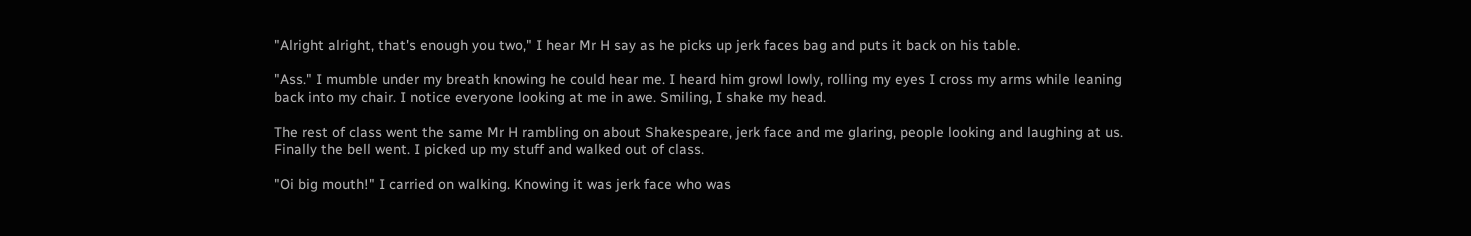"Alright alright, that's enough you two," I hear Mr H say as he picks up jerk faces bag and puts it back on his table.

"Ass." I mumble under my breath knowing he could hear me. I heard him growl lowly, rolling my eyes I cross my arms while leaning back into my chair. I notice everyone looking at me in awe. Smiling, I shake my head.

The rest of class went the same Mr H rambling on about Shakespeare, jerk face and me glaring, people looking and laughing at us. Finally the bell went. I picked up my stuff and walked out of class.

"Oi big mouth!" I carried on walking. Knowing it was jerk face who was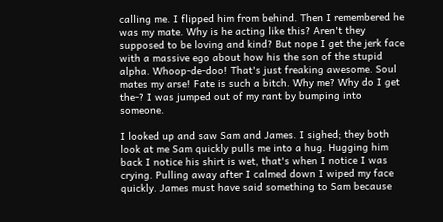calling me. I flipped him from behind. Then I remembered he was my mate. Why is he acting like this? Aren't they supposed to be loving and kind? But nope I get the jerk face with a massive ego about how his the son of the stupid alpha. Whoop-de-doo! That's just freaking awesome. Soul mates my arse! Fate is such a bitch. Why me? Why do I get the-? I was jumped out of my rant by bumping into someone.

I looked up and saw Sam and James. I sighed; they both look at me Sam quickly pulls me into a hug. Hugging him back I notice his shirt is wet, that's when I notice I was crying. Pulling away after I calmed down I wiped my face quickly. James must have said something to Sam because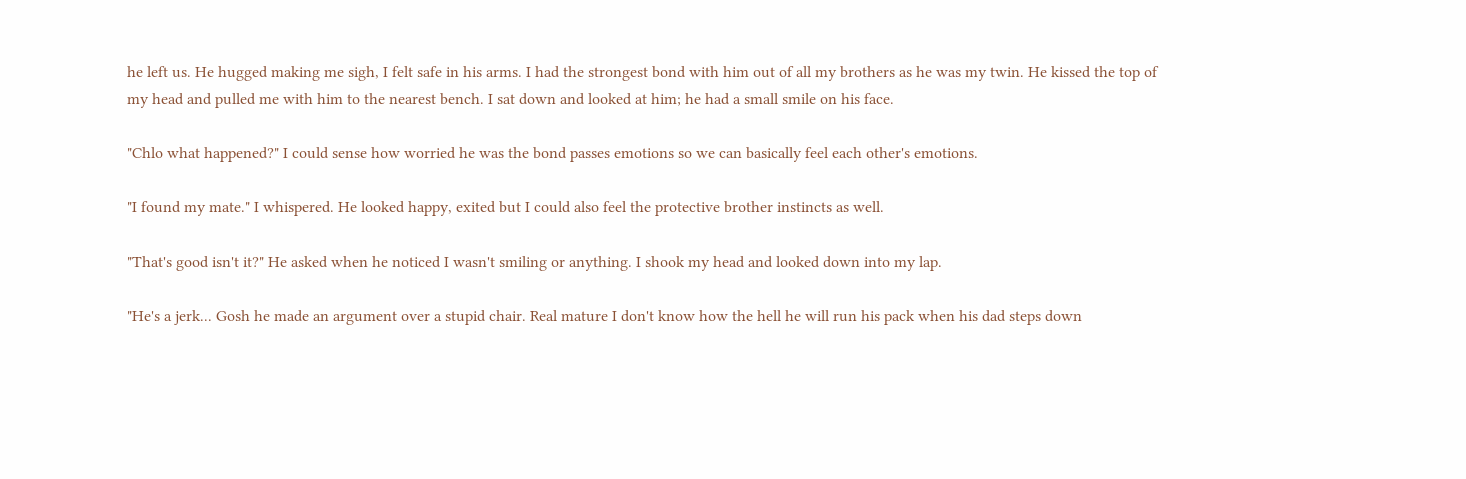he left us. He hugged making me sigh, I felt safe in his arms. I had the strongest bond with him out of all my brothers as he was my twin. He kissed the top of my head and pulled me with him to the nearest bench. I sat down and looked at him; he had a small smile on his face.

"Chlo what happened?" I could sense how worried he was the bond passes emotions so we can basically feel each other's emotions.

"I found my mate." I whispered. He looked happy, exited but I could also feel the protective brother instincts as well.

"That's good isn't it?" He asked when he noticed I wasn't smiling or anything. I shook my head and looked down into my lap.

"He's a jerk... Gosh he made an argument over a stupid chair. Real mature I don't know how the hell he will run his pack when his dad steps down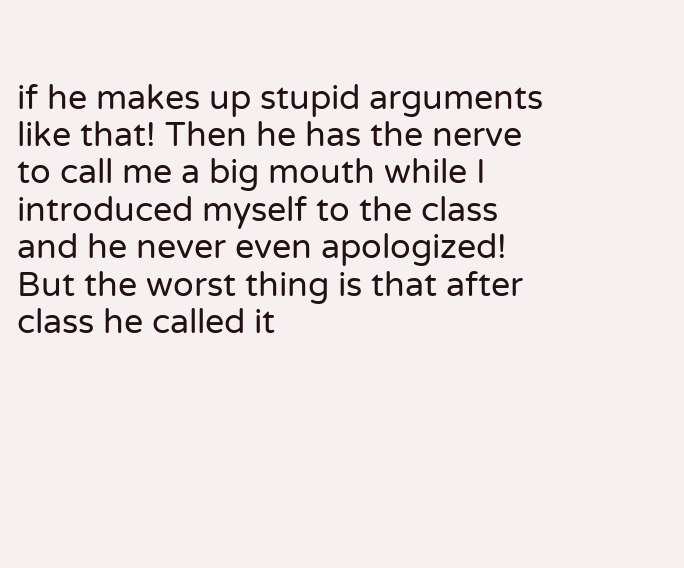if he makes up stupid arguments like that! Then he has the nerve to call me a big mouth while I introduced myself to the class and he never even apologized! But the worst thing is that after class he called it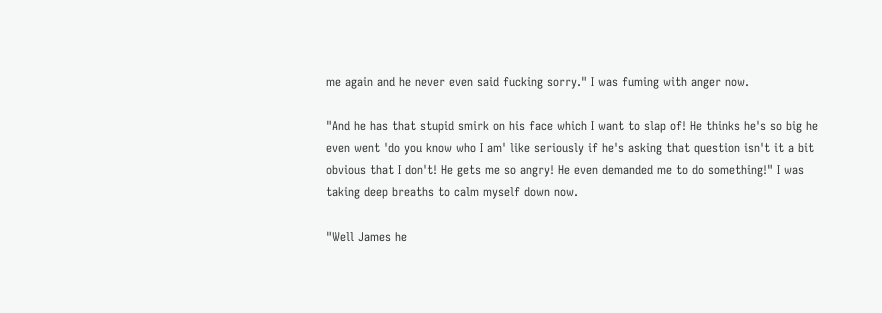me again and he never even said fucking sorry." I was fuming with anger now.

"And he has that stupid smirk on his face which I want to slap of! He thinks he's so big he even went 'do you know who I am' like seriously if he's asking that question isn't it a bit obvious that I don't! He gets me so angry! He even demanded me to do something!" I was taking deep breaths to calm myself down now.

"Well James he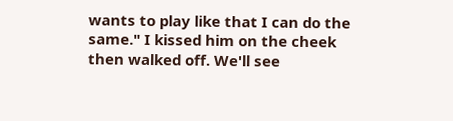wants to play like that I can do the same." I kissed him on the cheek then walked off. We'll see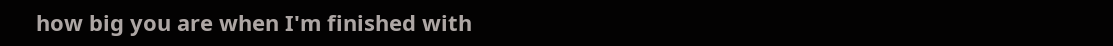how big you are when I'm finished with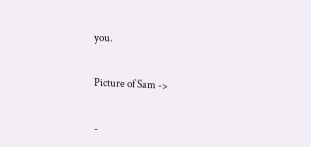you.


Picture of Sam ->


-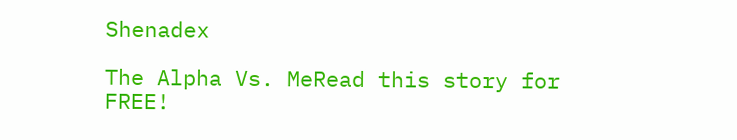Shenadex

The Alpha Vs. MeRead this story for FREE!